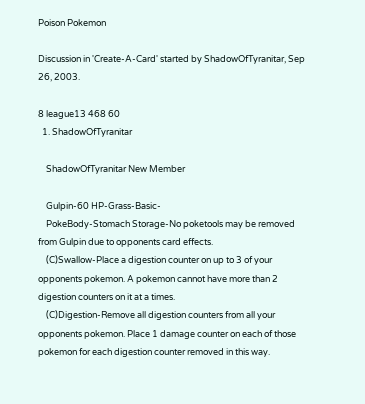Poison Pokemon

Discussion in 'Create-A-Card' started by ShadowOfTyranitar, Sep 26, 2003.

8 league13 468 60
  1. ShadowOfTyranitar

    ShadowOfTyranitar New Member

    Gulpin-60 HP-Grass-Basic-
    PokeBody-Stomach Storage-No poketools may be removed from Gulpin due to opponents card effects.
    (C)Swallow-Place a digestion counter on up to 3 of your opponents pokemon. A pokemon cannot have more than 2 digestion counters on it at a times.
    (C)Digestion-Remove all digestion counters from all your opponents pokemon. Place 1 damage counter on each of those pokemon for each digestion counter removed in this way.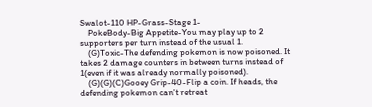Swalot-110 HP-Grass-Stage 1-
    PokeBody-Big Appetite-You may play up to 2 supporters per turn instead of the usual 1.
    (G)Toxic-The defending pokemon is now poisoned. It takes 2 damage counters in between turns instead of 1(even if it was already normally poisoned).
    (G)(G)(C)Gooey Grip-40-Flip a coin. If heads, the defending pokemon can't retreat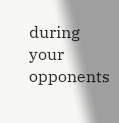during your opponents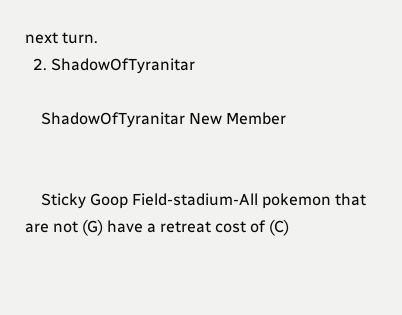next turn.
  2. ShadowOfTyranitar

    ShadowOfTyranitar New Member


    Sticky Goop Field-stadium-All pokemon that are not (G) have a retreat cost of (C)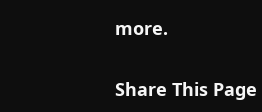more.

Share This Page